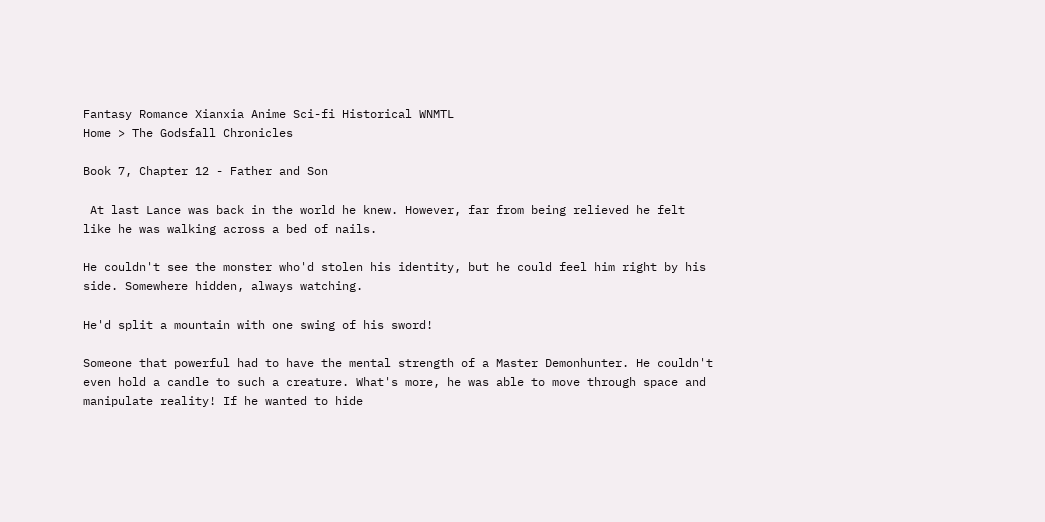Fantasy Romance Xianxia Anime Sci-fi Historical WNMTL
Home > The Godsfall Chronicles

Book 7, Chapter 12 - Father and Son

 At last Lance was back in the world he knew. However, far from being relieved he felt like he was walking across a bed of nails.

He couldn't see the monster who'd stolen his identity, but he could feel him right by his side. Somewhere hidden, always watching.

He'd split a mountain with one swing of his sword!

Someone that powerful had to have the mental strength of a Master Demonhunter. He couldn't even hold a candle to such a creature. What's more, he was able to move through space and manipulate reality! If he wanted to hide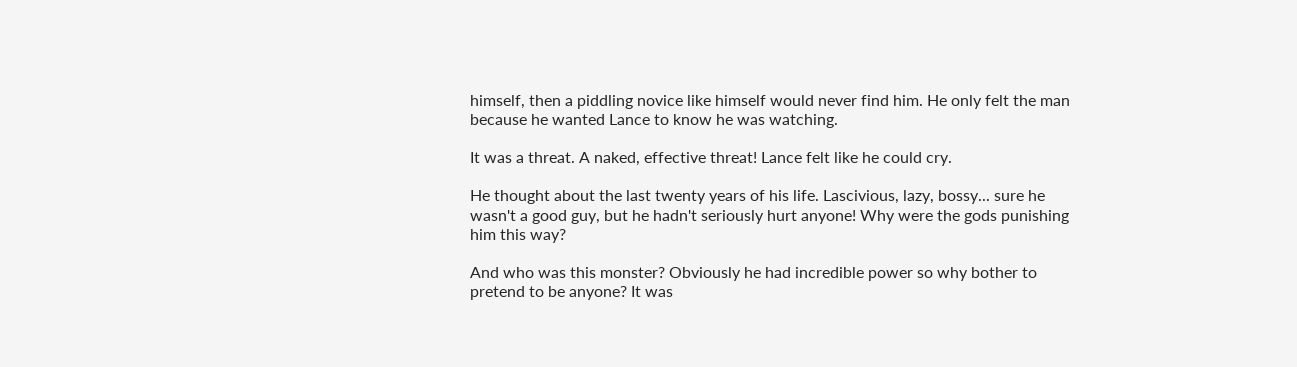himself, then a piddling novice like himself would never find him. He only felt the man because he wanted Lance to know he was watching.

It was a threat. A naked, effective threat! Lance felt like he could cry.

He thought about the last twenty years of his life. Lascivious, lazy, bossy... sure he wasn't a good guy, but he hadn't seriously hurt anyone! Why were the gods punishing him this way?

And who was this monster? Obviously he had incredible power so why bother to pretend to be anyone? It was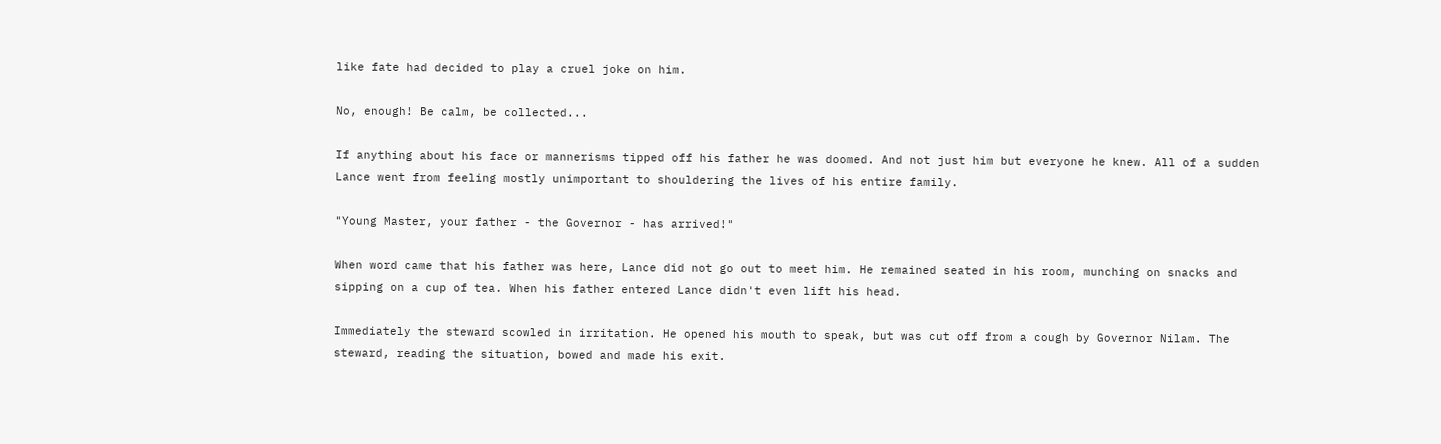like fate had decided to play a cruel joke on him.

No, enough! Be calm, be collected...

If anything about his face or mannerisms tipped off his father he was doomed. And not just him but everyone he knew. All of a sudden Lance went from feeling mostly unimportant to shouldering the lives of his entire family.

"Young Master, your father - the Governor - has arrived!"

When word came that his father was here, Lance did not go out to meet him. He remained seated in his room, munching on snacks and sipping on a cup of tea. When his father entered Lance didn't even lift his head.

Immediately the steward scowled in irritation. He opened his mouth to speak, but was cut off from a cough by Governor Nilam. The steward, reading the situation, bowed and made his exit.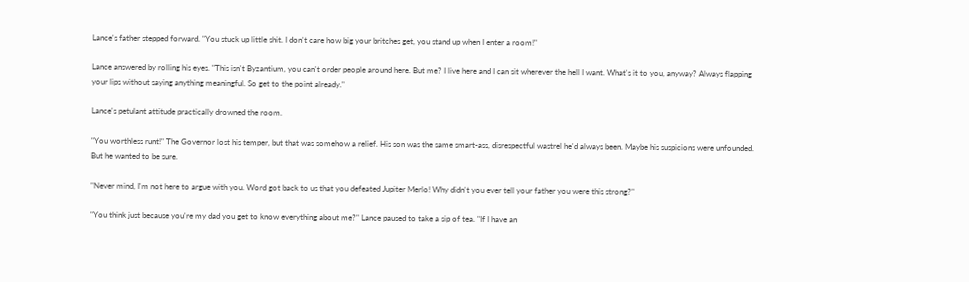Lance's father stepped forward. "You stuck up little shit. I don't care how big your britches get, you stand up when I enter a room!"

Lance answered by rolling his eyes. "This isn't Byzantium, you can't order people around here. But me? I live here and I can sit wherever the hell I want. What's it to you, anyway? Always flapping your lips without saying anything meaningful. So get to the point already."

Lance's petulant attitude practically drowned the room.

"You worthless runt!" The Governor lost his temper, but that was somehow a relief. His son was the same smart-ass, disrespectful wastrel he'd always been. Maybe his suspicions were unfounded. But he wanted to be sure.

"Never mind, I'm not here to argue with you. Word got back to us that you defeated Jupiter Merlo! Why didn't you ever tell your father you were this strong?"

"You think just because you're my dad you get to know everything about me?" Lance paused to take a sip of tea. "If I have an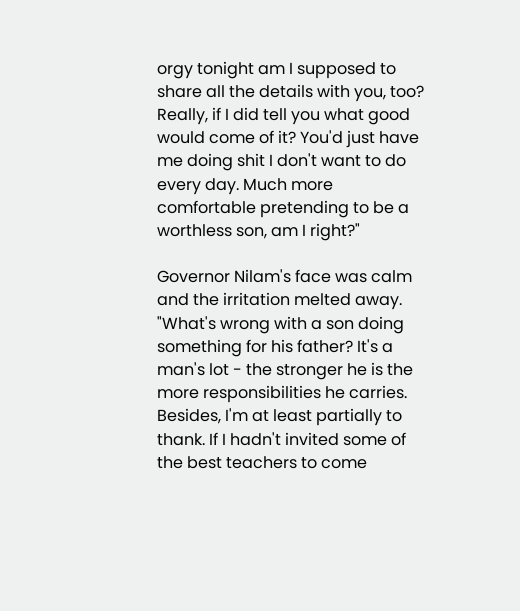orgy tonight am I supposed to share all the details with you, too? Really, if I did tell you what good would come of it? You'd just have me doing shit I don't want to do every day. Much more comfortable pretending to be a worthless son, am I right?"

Governor Nilam's face was calm and the irritation melted away. "What's wrong with a son doing something for his father? It's a man's lot - the stronger he is the more responsibilities he carries. Besides, I'm at least partially to thank. If I hadn't invited some of the best teachers to come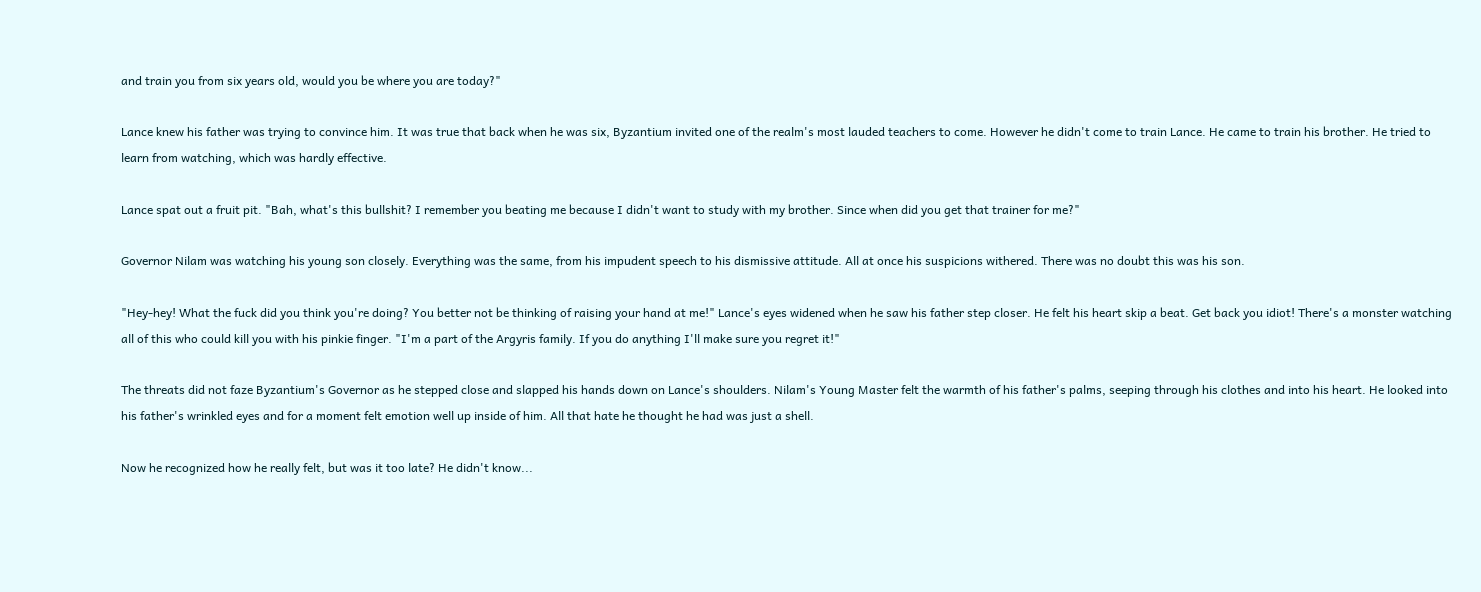and train you from six years old, would you be where you are today?"

Lance knew his father was trying to convince him. It was true that back when he was six, Byzantium invited one of the realm's most lauded teachers to come. However he didn't come to train Lance. He came to train his brother. He tried to learn from watching, which was hardly effective.

Lance spat out a fruit pit. "Bah, what's this bullshit? I remember you beating me because I didn't want to study with my brother. Since when did you get that trainer for me?"

Governor Nilam was watching his young son closely. Everything was the same, from his impudent speech to his dismissive attitude. All at once his suspicions withered. There was no doubt this was his son.

"Hey-hey! What the fuck did you think you're doing? You better not be thinking of raising your hand at me!" Lance's eyes widened when he saw his father step closer. He felt his heart skip a beat. Get back you idiot! There's a monster watching all of this who could kill you with his pinkie finger. "I'm a part of the Argyris family. If you do anything I'll make sure you regret it!"

The threats did not faze Byzantium's Governor as he stepped close and slapped his hands down on Lance's shoulders. Nilam's Young Master felt the warmth of his father's palms, seeping through his clothes and into his heart. He looked into his father's wrinkled eyes and for a moment felt emotion well up inside of him. All that hate he thought he had was just a shell.

Now he recognized how he really felt, but was it too late? He didn't know...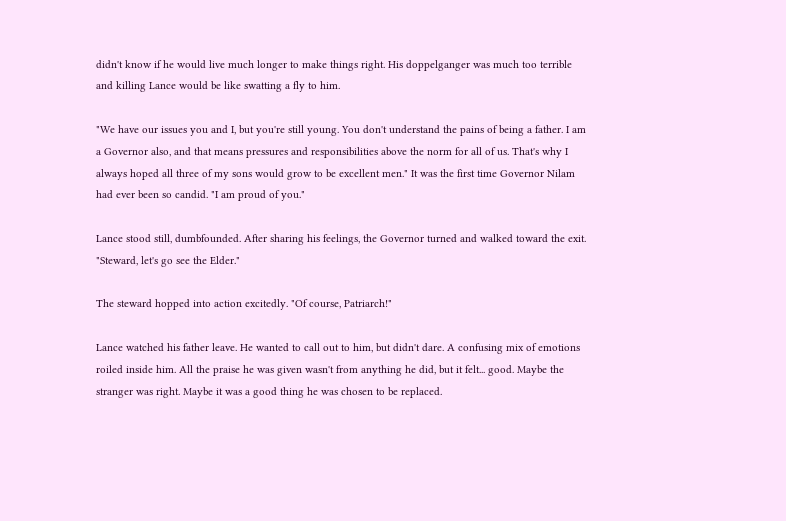didn't know if he would live much longer to make things right. His doppelganger was much too terrible and killing Lance would be like swatting a fly to him.

"We have our issues you and I, but you're still young. You don't understand the pains of being a father. I am a Governor also, and that means pressures and responsibilities above the norm for all of us. That's why I always hoped all three of my sons would grow to be excellent men." It was the first time Governor Nilam had ever been so candid. "I am proud of you."

Lance stood still, dumbfounded. After sharing his feelings, the Governor turned and walked toward the exit. "Steward, let's go see the Elder."

The steward hopped into action excitedly. "Of course, Patriarch!"

Lance watched his father leave. He wanted to call out to him, but didn't dare. A confusing mix of emotions roiled inside him. All the praise he was given wasn't from anything he did, but it felt... good. Maybe the stranger was right. Maybe it was a good thing he was chosen to be replaced.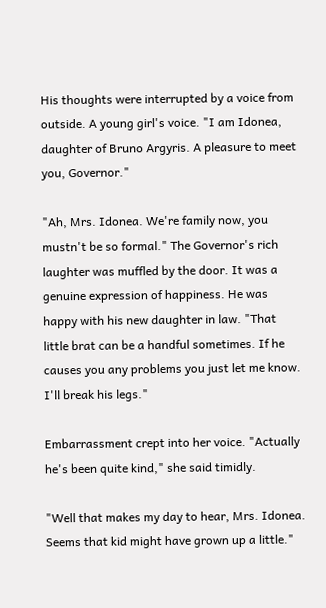His thoughts were interrupted by a voice from outside. A young girl's voice. "I am Idonea, daughter of Bruno Argyris. A pleasure to meet you, Governor."

"Ah, Mrs. Idonea. We're family now, you mustn't be so formal." The Governor's rich laughter was muffled by the door. It was a genuine expression of happiness. He was happy with his new daughter in law. "That little brat can be a handful sometimes. If he causes you any problems you just let me know. I'll break his legs."

Embarrassment crept into her voice. "Actually he's been quite kind," she said timidly.

"Well that makes my day to hear, Mrs. Idonea. Seems that kid might have grown up a little."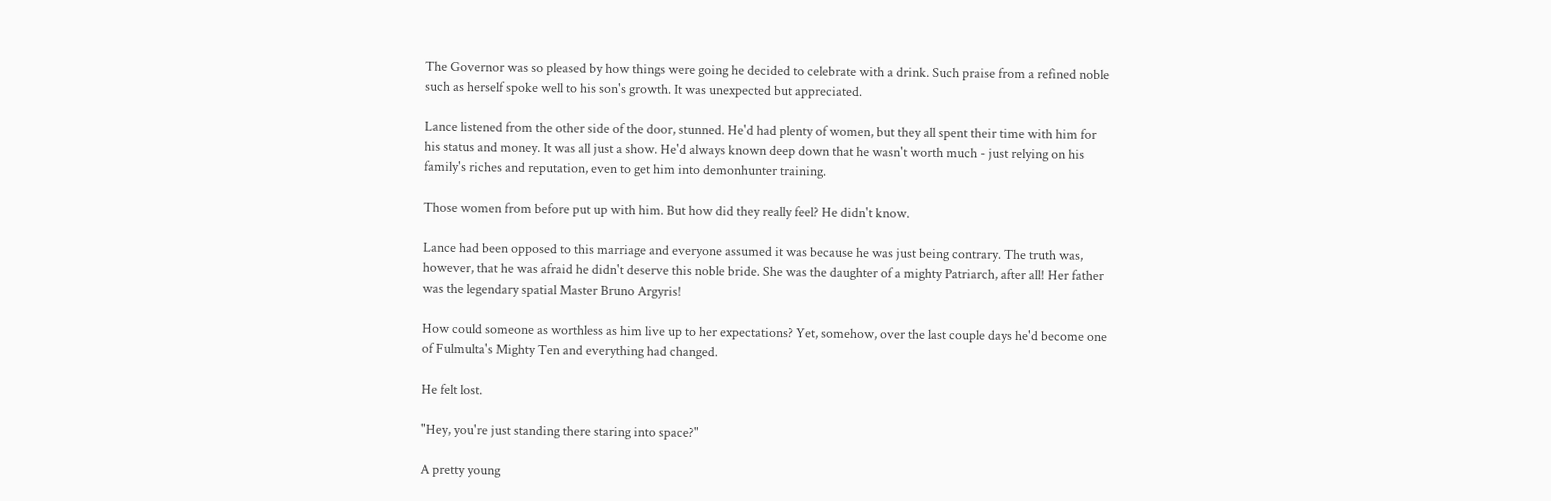The Governor was so pleased by how things were going he decided to celebrate with a drink. Such praise from a refined noble such as herself spoke well to his son's growth. It was unexpected but appreciated.

Lance listened from the other side of the door, stunned. He'd had plenty of women, but they all spent their time with him for his status and money. It was all just a show. He'd always known deep down that he wasn't worth much - just relying on his family's riches and reputation, even to get him into demonhunter training.

Those women from before put up with him. But how did they really feel? He didn't know.

Lance had been opposed to this marriage and everyone assumed it was because he was just being contrary. The truth was, however, that he was afraid he didn't deserve this noble bride. She was the daughter of a mighty Patriarch, after all! Her father was the legendary spatial Master Bruno Argyris!

How could someone as worthless as him live up to her expectations? Yet, somehow, over the last couple days he'd become one of Fulmulta's Mighty Ten and everything had changed.

He felt lost.

"Hey, you're just standing there staring into space?"

A pretty young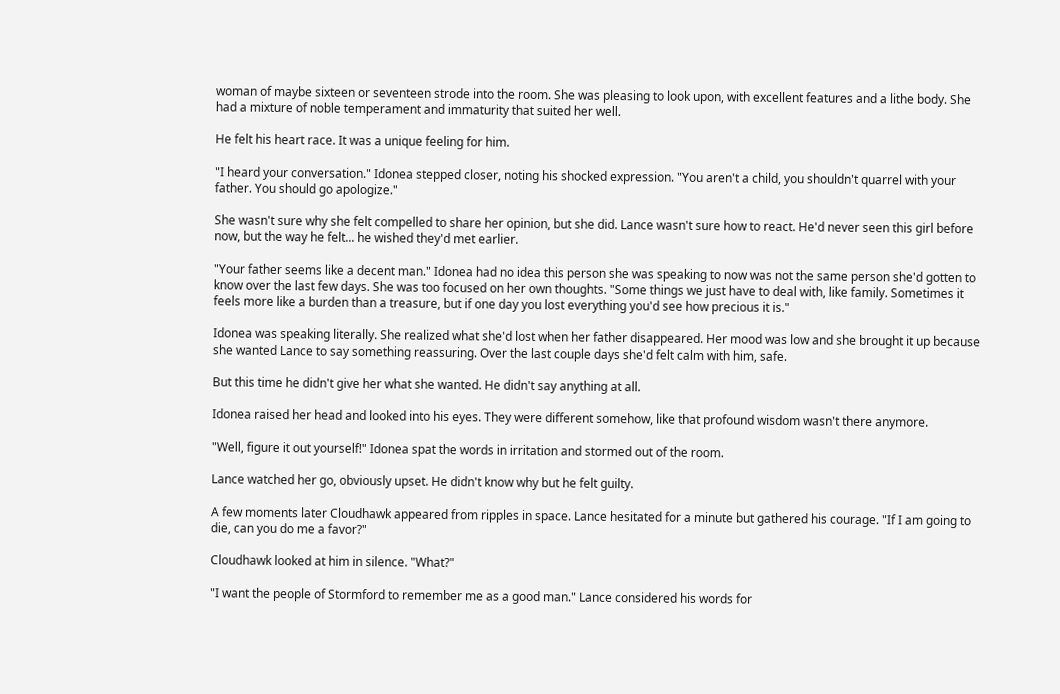woman of maybe sixteen or seventeen strode into the room. She was pleasing to look upon, with excellent features and a lithe body. She had a mixture of noble temperament and immaturity that suited her well.

He felt his heart race. It was a unique feeling for him.

"I heard your conversation." Idonea stepped closer, noting his shocked expression. "You aren't a child, you shouldn't quarrel with your father. You should go apologize."

She wasn't sure why she felt compelled to share her opinion, but she did. Lance wasn't sure how to react. He'd never seen this girl before now, but the way he felt... he wished they'd met earlier.

"Your father seems like a decent man." Idonea had no idea this person she was speaking to now was not the same person she'd gotten to know over the last few days. She was too focused on her own thoughts. "Some things we just have to deal with, like family. Sometimes it feels more like a burden than a treasure, but if one day you lost everything you'd see how precious it is."

Idonea was speaking literally. She realized what she'd lost when her father disappeared. Her mood was low and she brought it up because she wanted Lance to say something reassuring. Over the last couple days she'd felt calm with him, safe.

But this time he didn't give her what she wanted. He didn't say anything at all.

Idonea raised her head and looked into his eyes. They were different somehow, like that profound wisdom wasn't there anymore.

"Well, figure it out yourself!" Idonea spat the words in irritation and stormed out of the room.

Lance watched her go, obviously upset. He didn't know why but he felt guilty.

A few moments later Cloudhawk appeared from ripples in space. Lance hesitated for a minute but gathered his courage. "If I am going to die, can you do me a favor?"

Cloudhawk looked at him in silence. "What?"

"I want the people of Stormford to remember me as a good man." Lance considered his words for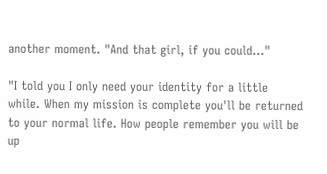another moment. "And that girl, if you could..."

"I told you I only need your identity for a little while. When my mission is complete you'll be returned to your normal life. How people remember you will be up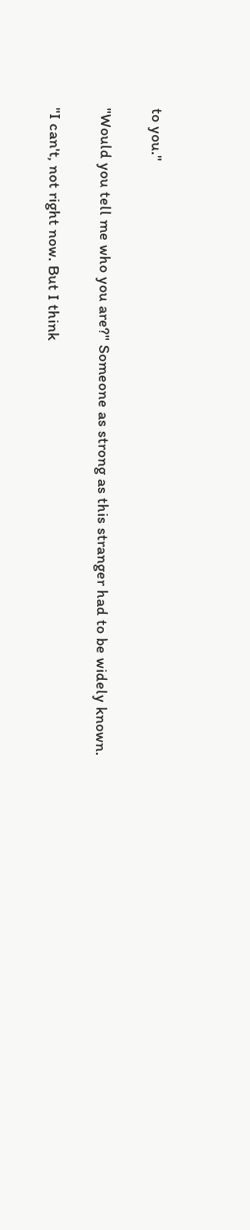to you."

"Would you tell me who you are?" Someone as strong as this stranger had to be widely known.

"I can't, not right now. But I think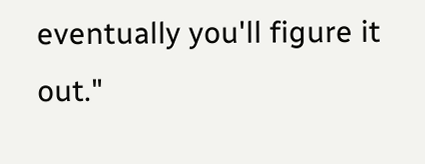eventually you'll figure it out."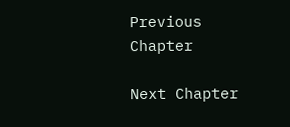Previous Chapter

Next Chapter